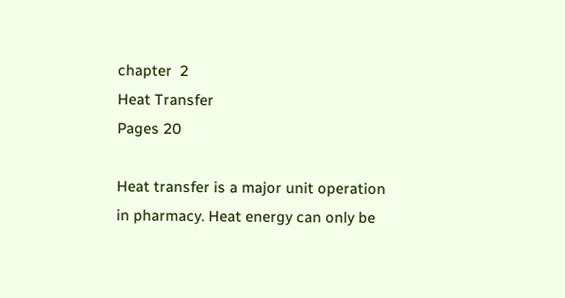chapter  2
Heat Transfer
Pages 20

Heat transfer is a major unit operation in pharmacy. Heat energy can only be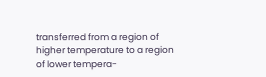transferred from a region of higher temperature to a region of lower tempera-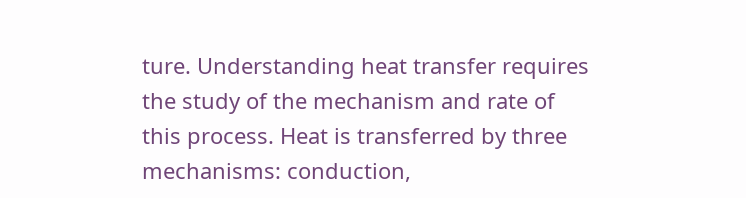ture. Understanding heat transfer requires the study of the mechanism and rate of this process. Heat is transferred by three mechanisms: conduction,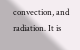convection, and radiation. It is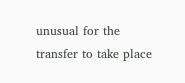unusual for the transfer to take place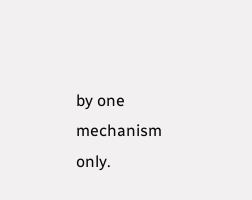by one mechanism only.